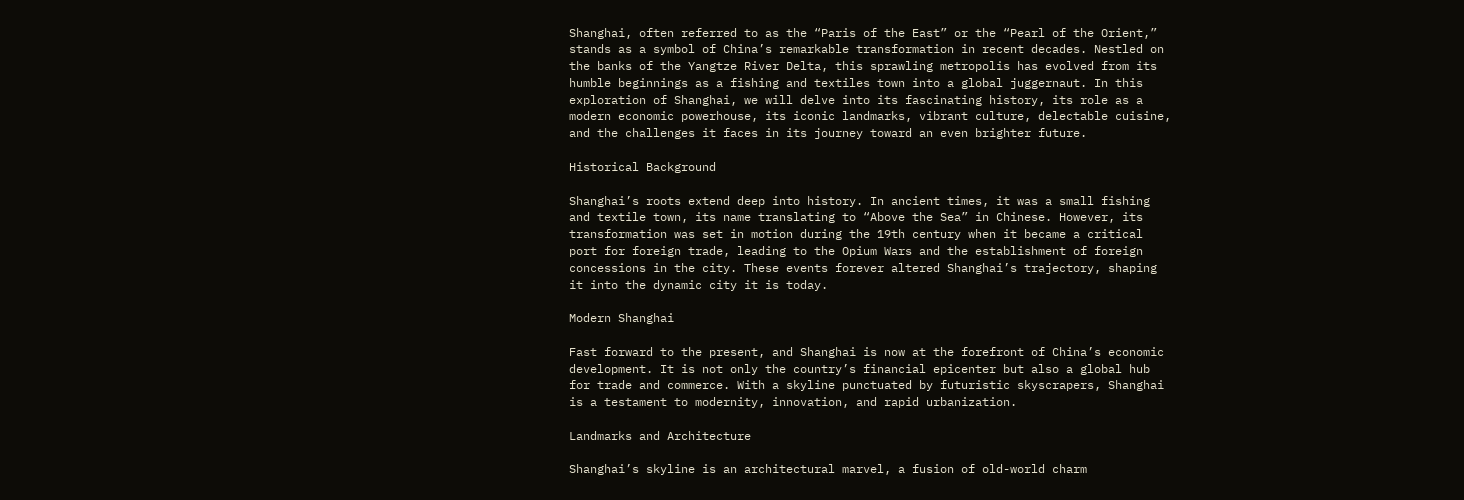Shanghai, often referred to as the “Paris of the East” or the “Pearl of the Orient,” stands as a symbol of China’s remarkable transformation in recent decades. Nestled on the banks of the Yangtze River Delta, this sprawling metropolis has evolved from its humble beginnings as a fishing and textiles town into a global juggernaut. In this exploration of Shanghai, we will delve into its fascinating history, its role as a modern economic powerhouse, its iconic landmarks, vibrant culture, delectable cuisine, and the challenges it faces in its journey toward an even brighter future.

Historical Background

Shanghai’s roots extend deep into history. In ancient times, it was a small fishing and textile town, its name translating to “Above the Sea” in Chinese. However, its transformation was set in motion during the 19th century when it became a critical port for foreign trade, leading to the Opium Wars and the establishment of foreign concessions in the city. These events forever altered Shanghai’s trajectory, shaping it into the dynamic city it is today.

Modern Shanghai

Fast forward to the present, and Shanghai is now at the forefront of China’s economic development. It is not only the country’s financial epicenter but also a global hub for trade and commerce. With a skyline punctuated by futuristic skyscrapers, Shanghai is a testament to modernity, innovation, and rapid urbanization.

Landmarks and Architecture

Shanghai’s skyline is an architectural marvel, a fusion of old-world charm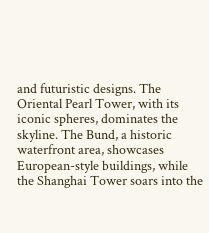and futuristic designs. The Oriental Pearl Tower, with its iconic spheres, dominates the skyline. The Bund, a historic waterfront area, showcases European-style buildings, while the Shanghai Tower soars into the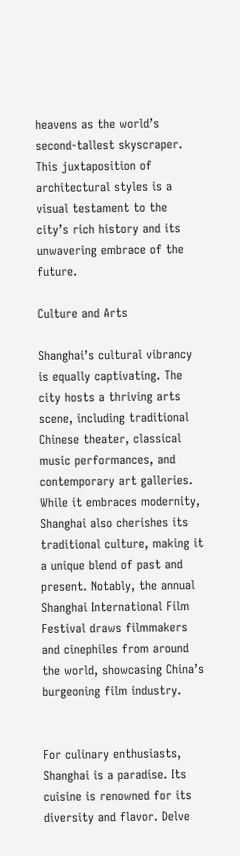heavens as the world’s second-tallest skyscraper. This juxtaposition of architectural styles is a visual testament to the city’s rich history and its unwavering embrace of the future.

Culture and Arts

Shanghai’s cultural vibrancy is equally captivating. The city hosts a thriving arts scene, including traditional Chinese theater, classical music performances, and contemporary art galleries. While it embraces modernity, Shanghai also cherishes its traditional culture, making it a unique blend of past and present. Notably, the annual Shanghai International Film Festival draws filmmakers and cinephiles from around the world, showcasing China’s burgeoning film industry.


For culinary enthusiasts, Shanghai is a paradise. Its cuisine is renowned for its diversity and flavor. Delve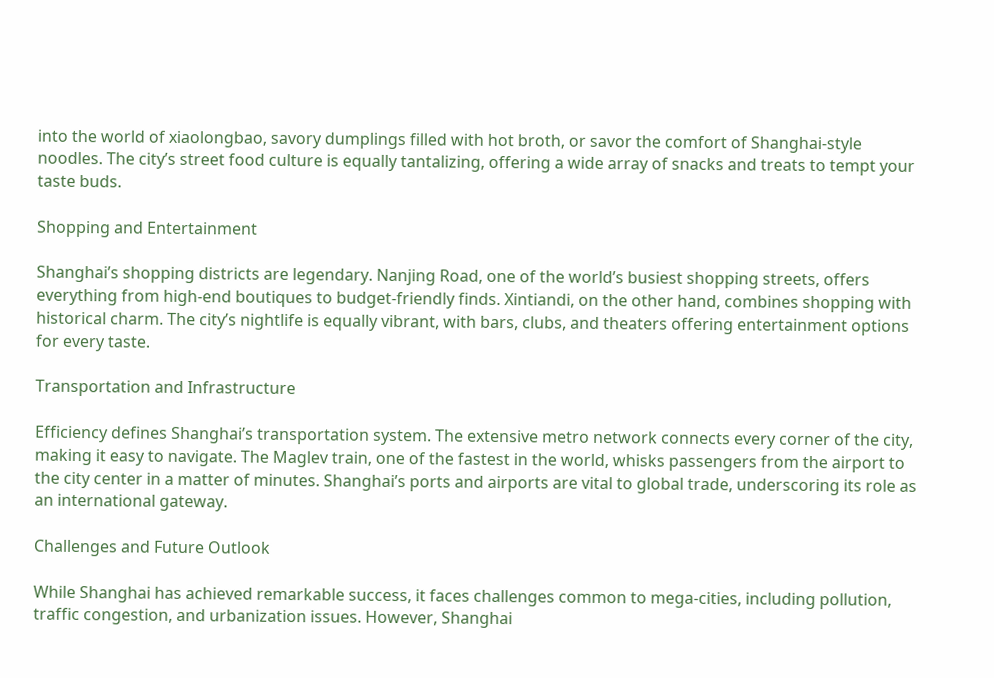into the world of xiaolongbao, savory dumplings filled with hot broth, or savor the comfort of Shanghai-style noodles. The city’s street food culture is equally tantalizing, offering a wide array of snacks and treats to tempt your taste buds.

Shopping and Entertainment

Shanghai’s shopping districts are legendary. Nanjing Road, one of the world’s busiest shopping streets, offers everything from high-end boutiques to budget-friendly finds. Xintiandi, on the other hand, combines shopping with historical charm. The city’s nightlife is equally vibrant, with bars, clubs, and theaters offering entertainment options for every taste.

Transportation and Infrastructure

Efficiency defines Shanghai’s transportation system. The extensive metro network connects every corner of the city, making it easy to navigate. The Maglev train, one of the fastest in the world, whisks passengers from the airport to the city center in a matter of minutes. Shanghai’s ports and airports are vital to global trade, underscoring its role as an international gateway.

Challenges and Future Outlook

While Shanghai has achieved remarkable success, it faces challenges common to mega-cities, including pollution, traffic congestion, and urbanization issues. However, Shanghai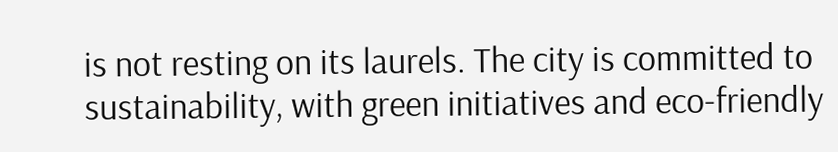is not resting on its laurels. The city is committed to sustainability, with green initiatives and eco-friendly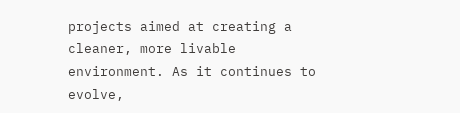projects aimed at creating a cleaner, more livable environment. As it continues to evolve,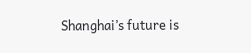Shanghai’s future is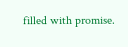filled with promise.